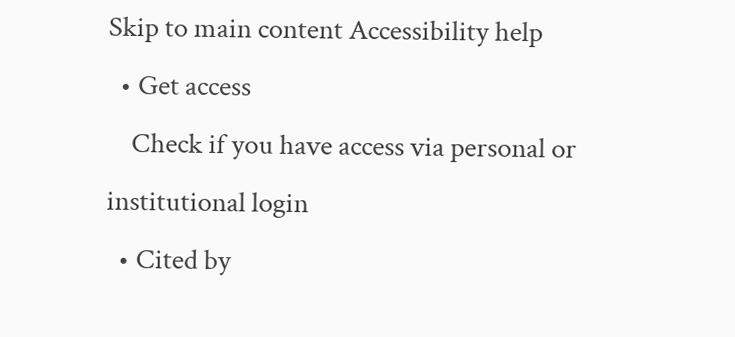Skip to main content Accessibility help
  • Get access
    Check if you have access via personal or institutional login
  • Cited by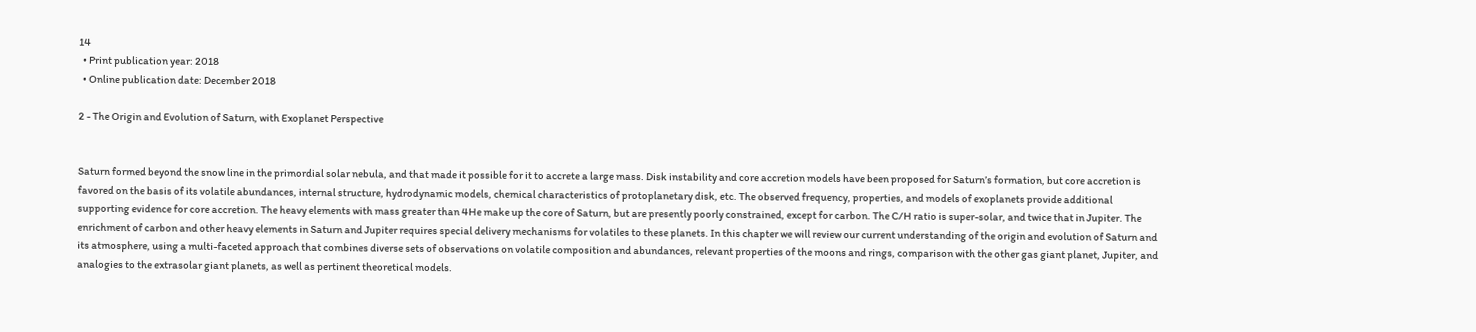14
  • Print publication year: 2018
  • Online publication date: December 2018

2 - The Origin and Evolution of Saturn, with Exoplanet Perspective


Saturn formed beyond the snow line in the primordial solar nebula, and that made it possible for it to accrete a large mass. Disk instability and core accretion models have been proposed for Saturn’s formation, but core accretion is favored on the basis of its volatile abundances, internal structure, hydrodynamic models, chemical characteristics of protoplanetary disk, etc. The observed frequency, properties, and models of exoplanets provide additional supporting evidence for core accretion. The heavy elements with mass greater than 4He make up the core of Saturn, but are presently poorly constrained, except for carbon. The C/H ratio is super-solar, and twice that in Jupiter. The enrichment of carbon and other heavy elements in Saturn and Jupiter requires special delivery mechanisms for volatiles to these planets. In this chapter we will review our current understanding of the origin and evolution of Saturn and its atmosphere, using a multi-faceted approach that combines diverse sets of observations on volatile composition and abundances, relevant properties of the moons and rings, comparison with the other gas giant planet, Jupiter, and analogies to the extrasolar giant planets, as well as pertinent theoretical models.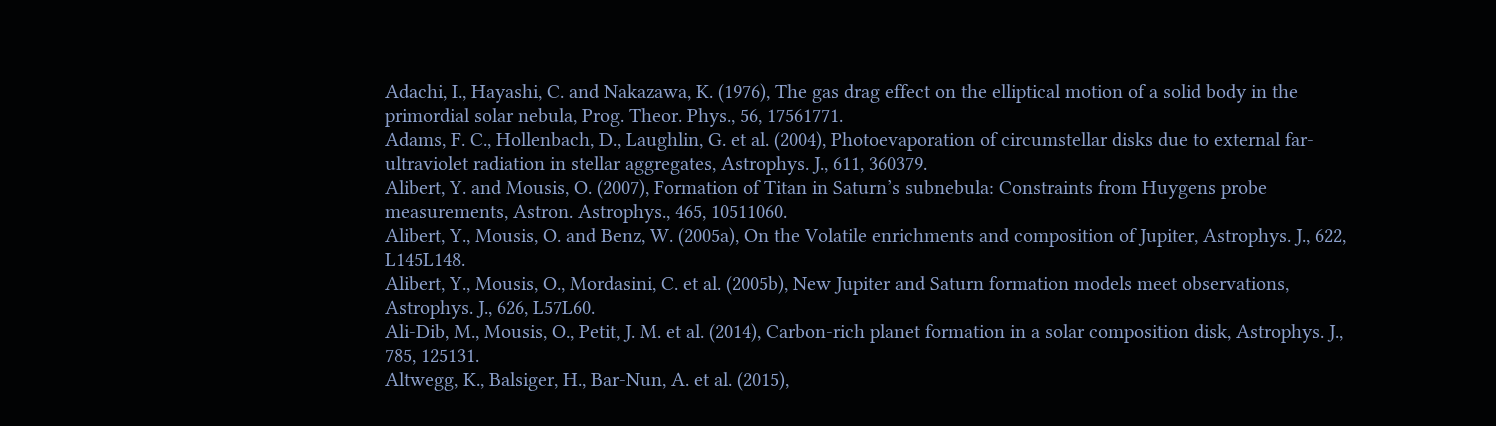Adachi, I., Hayashi, C. and Nakazawa, K. (1976), The gas drag effect on the elliptical motion of a solid body in the primordial solar nebula, Prog. Theor. Phys., 56, 17561771.
Adams, F. C., Hollenbach, D., Laughlin, G. et al. (2004), Photoevaporation of circumstellar disks due to external far-ultraviolet radiation in stellar aggregates, Astrophys. J., 611, 360379.
Alibert, Y. and Mousis, O. (2007), Formation of Titan in Saturn’s subnebula: Constraints from Huygens probe measurements, Astron. Astrophys., 465, 10511060.
Alibert, Y., Mousis, O. and Benz, W. (2005a), On the Volatile enrichments and composition of Jupiter, Astrophys. J., 622, L145L148.
Alibert, Y., Mousis, O., Mordasini, C. et al. (2005b), New Jupiter and Saturn formation models meet observations, Astrophys. J., 626, L57L60.
Ali-Dib, M., Mousis, O., Petit, J. M. et al. (2014), Carbon-rich planet formation in a solar composition disk, Astrophys. J., 785, 125131.
Altwegg, K., Balsiger, H., Bar-Nun, A. et al. (2015),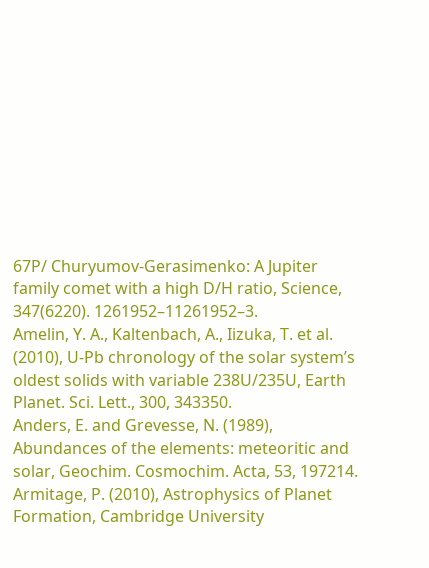67P/ Churyumov-Gerasimenko: A Jupiter family comet with a high D/H ratio, Science, 347(6220). 1261952–11261952–3.
Amelin, Y. A., Kaltenbach, A., Iizuka, T. et al. (2010), U-Pb chronology of the solar system’s oldest solids with variable 238U/235U, Earth Planet. Sci. Lett., 300, 343350.
Anders, E. and Grevesse, N. (1989), Abundances of the elements: meteoritic and solar, Geochim. Cosmochim. Acta, 53, 197214.
Armitage, P. (2010), Astrophysics of Planet Formation, Cambridge University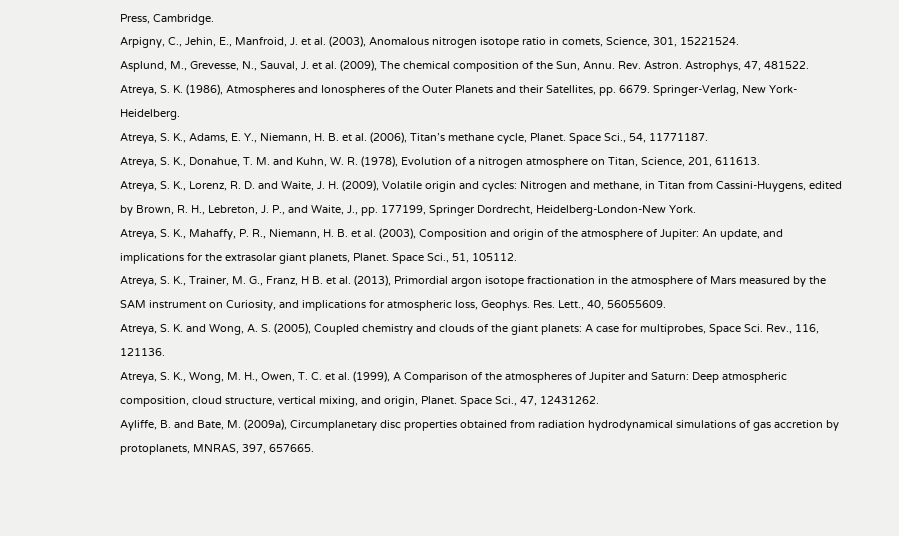Press, Cambridge.
Arpigny, C., Jehin, E., Manfroid, J. et al. (2003), Anomalous nitrogen isotope ratio in comets, Science, 301, 15221524.
Asplund, M., Grevesse, N., Sauval, J. et al. (2009), The chemical composition of the Sun, Annu. Rev. Astron. Astrophys, 47, 481522.
Atreya, S. K. (1986), Atmospheres and Ionospheres of the Outer Planets and their Satellites, pp. 6679. Springer-Verlag, New York-Heidelberg.
Atreya, S. K., Adams, E. Y., Niemann, H. B. et al. (2006), Titan’s methane cycle, Planet. Space Sci., 54, 11771187.
Atreya, S. K., Donahue, T. M. and Kuhn, W. R. (1978), Evolution of a nitrogen atmosphere on Titan, Science, 201, 611613.
Atreya, S. K., Lorenz, R. D. and Waite, J. H. (2009), Volatile origin and cycles: Nitrogen and methane, in Titan from Cassini-Huygens, edited by Brown, R. H., Lebreton, J. P., and Waite, J., pp. 177199, Springer Dordrecht, Heidelberg-London-New York.
Atreya, S. K., Mahaffy, P. R., Niemann, H. B. et al. (2003), Composition and origin of the atmosphere of Jupiter: An update, and implications for the extrasolar giant planets, Planet. Space Sci., 51, 105112.
Atreya, S. K., Trainer, M. G., Franz, H B. et al. (2013), Primordial argon isotope fractionation in the atmosphere of Mars measured by the SAM instrument on Curiosity, and implications for atmospheric loss, Geophys. Res. Lett., 40, 56055609.
Atreya, S. K. and Wong, A. S. (2005), Coupled chemistry and clouds of the giant planets: A case for multiprobes, Space Sci. Rev., 116, 121136.
Atreya, S. K., Wong, M. H., Owen, T. C. et al. (1999), A Comparison of the atmospheres of Jupiter and Saturn: Deep atmospheric composition, cloud structure, vertical mixing, and origin, Planet. Space Sci., 47, 12431262.
Ayliffe, B. and Bate, M. (2009a), Circumplanetary disc properties obtained from radiation hydrodynamical simulations of gas accretion by protoplanets, MNRAS, 397, 657665.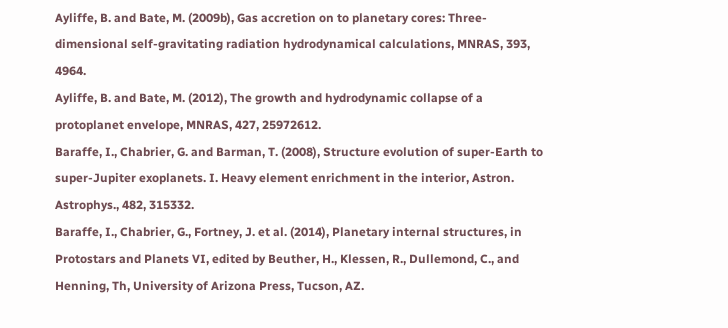Ayliffe, B. and Bate, M. (2009b), Gas accretion on to planetary cores: Three-dimensional self-gravitating radiation hydrodynamical calculations, MNRAS, 393, 4964.
Ayliffe, B. and Bate, M. (2012), The growth and hydrodynamic collapse of a protoplanet envelope, MNRAS, 427, 25972612.
Baraffe, I., Chabrier, G. and Barman, T. (2008), Structure evolution of super-Earth to super-Jupiter exoplanets. I. Heavy element enrichment in the interior, Astron. Astrophys., 482, 315332.
Baraffe, I., Chabrier, G., Fortney, J. et al. (2014), Planetary internal structures, in Protostars and Planets VI, edited by Beuther, H., Klessen, R., Dullemond, C., and Henning, Th, University of Arizona Press, Tucson, AZ.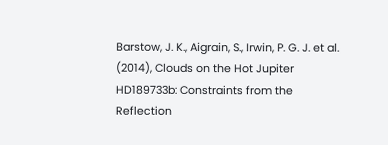Barstow, J. K., Aigrain, S., Irwin, P. G. J. et al. (2014), Clouds on the Hot Jupiter HD189733b: Constraints from the Reflection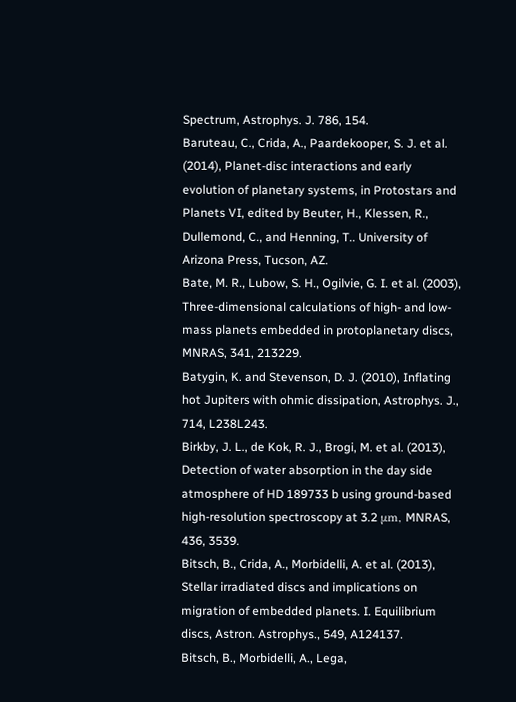Spectrum, Astrophys. J. 786, 154.
Baruteau, C., Crida, A., Paardekooper, S. J. et al. (2014), Planet-disc interactions and early evolution of planetary systems, in Protostars and Planets VI, edited by Beuter, H., Klessen, R., Dullemond, C., and Henning, T.. University of Arizona Press, Tucson, AZ.
Bate, M. R., Lubow, S. H., Ogilvie, G. I. et al. (2003), Three-dimensional calculations of high- and low-mass planets embedded in protoplanetary discs, MNRAS, 341, 213229.
Batygin, K. and Stevenson, D. J. (2010), Inflating hot Jupiters with ohmic dissipation, Astrophys. J., 714, L238L243.
Birkby, J. L., de Kok, R. J., Brogi, M. et al. (2013), Detection of water absorption in the day side atmosphere of HD 189733 b using ground-based high-resolution spectroscopy at 3.2 μm, MNRAS, 436, 3539.
Bitsch, B., Crida, A., Morbidelli, A. et al. (2013), Stellar irradiated discs and implications on migration of embedded planets. I. Equilibrium discs, Astron. Astrophys., 549, A124137.
Bitsch, B., Morbidelli, A., Lega,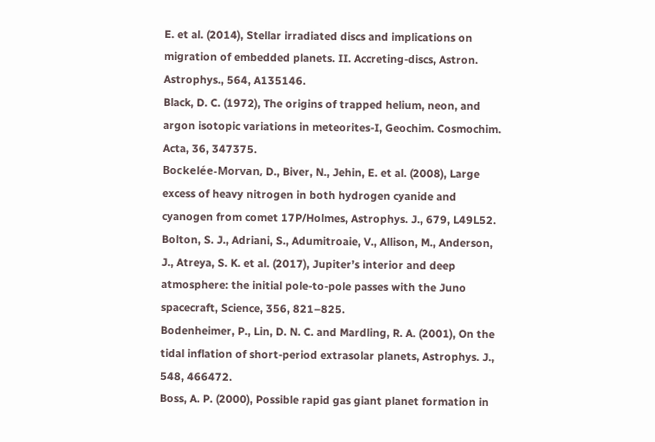E. et al. (2014), Stellar irradiated discs and implications on migration of embedded planets. II. Accreting-discs, Astron. Astrophys., 564, A135146.
Black, D. C. (1972), The origins of trapped helium, neon, and argon isotopic variations in meteorites-I, Geochim. Cosmochim. Acta, 36, 347375.
Bockelée-Morvan, D., Biver, N., Jehin, E. et al. (2008), Large excess of heavy nitrogen in both hydrogen cyanide and cyanogen from comet 17P/Holmes, Astrophys. J., 679, L49L52.
Bolton, S. J., Adriani, S., Adumitroaie, V., Allison, M., Anderson, J., Atreya, S. K. et al. (2017), Jupiter’s interior and deep atmosphere: the initial pole-to-pole passes with the Juno spacecraft, Science, 356, 821–825.
Bodenheimer, P., Lin, D. N. C. and Mardling, R. A. (2001), On the tidal inflation of short-period extrasolar planets, Astrophys. J., 548, 466472.
Boss, A. P. (2000), Possible rapid gas giant planet formation in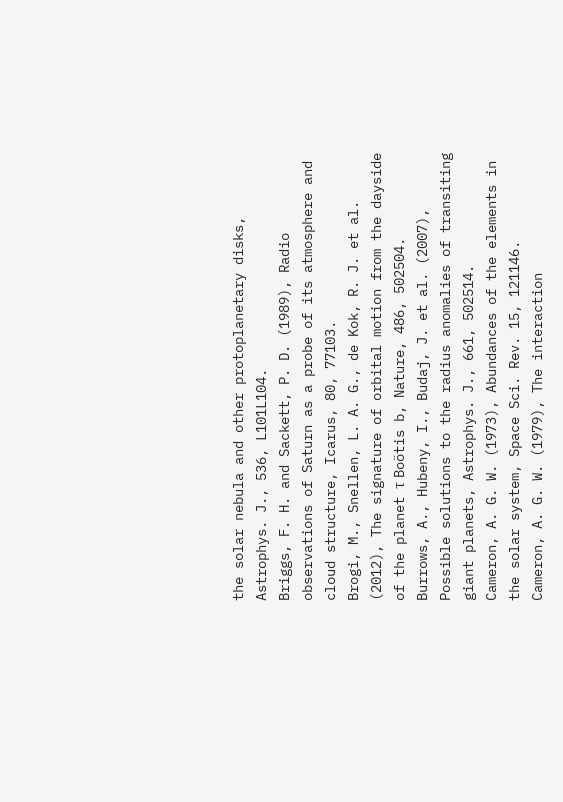the solar nebula and other protoplanetary disks, Astrophys. J., 536, L101L104.
Briggs, F. H. and Sackett, P. D. (1989), Radio observations of Saturn as a probe of its atmosphere and cloud structure, Icarus, 80, 77103.
Brogi, M., Snellen, L. A. G., de Kok, R. J. et al. (2012), The signature of orbital motion from the dayside of the planet τ Boötis b, Nature, 486, 502504.
Burrows, A., Hubeny, I., Budaj, J. et al. (2007), Possible solutions to the radius anomalies of transiting giant planets, Astrophys. J., 661, 502514.
Cameron, A. G. W. (1973), Abundances of the elements in the solar system, Space Sci. Rev. 15, 121146.
Cameron, A. G. W. (1979), The interaction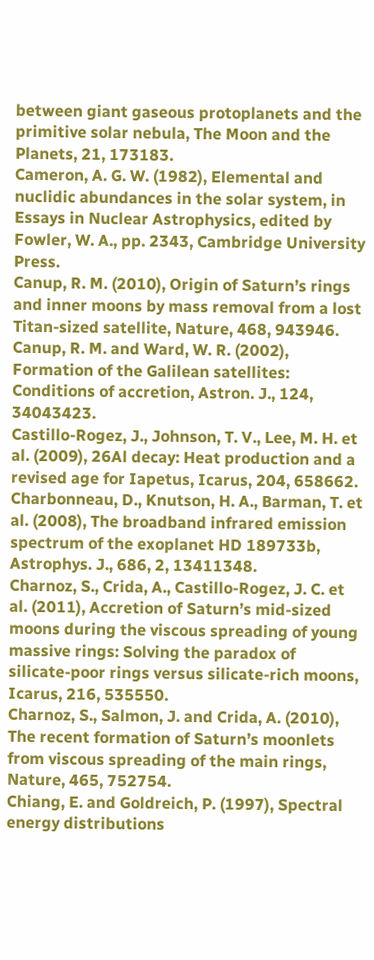between giant gaseous protoplanets and the primitive solar nebula, The Moon and the Planets, 21, 173183.
Cameron, A. G. W. (1982), Elemental and nuclidic abundances in the solar system, in Essays in Nuclear Astrophysics, edited by Fowler, W. A., pp. 2343, Cambridge University Press.
Canup, R. M. (2010), Origin of Saturn’s rings and inner moons by mass removal from a lost Titan-sized satellite, Nature, 468, 943946.
Canup, R. M. and Ward, W. R. (2002), Formation of the Galilean satellites: Conditions of accretion, Astron. J., 124, 34043423.
Castillo-Rogez, J., Johnson, T. V., Lee, M. H. et al. (2009), 26Al decay: Heat production and a revised age for Iapetus, Icarus, 204, 658662.
Charbonneau, D., Knutson, H. A., Barman, T. et al. (2008), The broadband infrared emission spectrum of the exoplanet HD 189733b, Astrophys. J., 686, 2, 13411348.
Charnoz, S., Crida, A., Castillo-Rogez, J. C. et al. (2011), Accretion of Saturn’s mid-sized moons during the viscous spreading of young massive rings: Solving the paradox of silicate-poor rings versus silicate-rich moons, Icarus, 216, 535550.
Charnoz, S., Salmon, J. and Crida, A. (2010), The recent formation of Saturn’s moonlets from viscous spreading of the main rings, Nature, 465, 752754.
Chiang, E. and Goldreich, P. (1997), Spectral energy distributions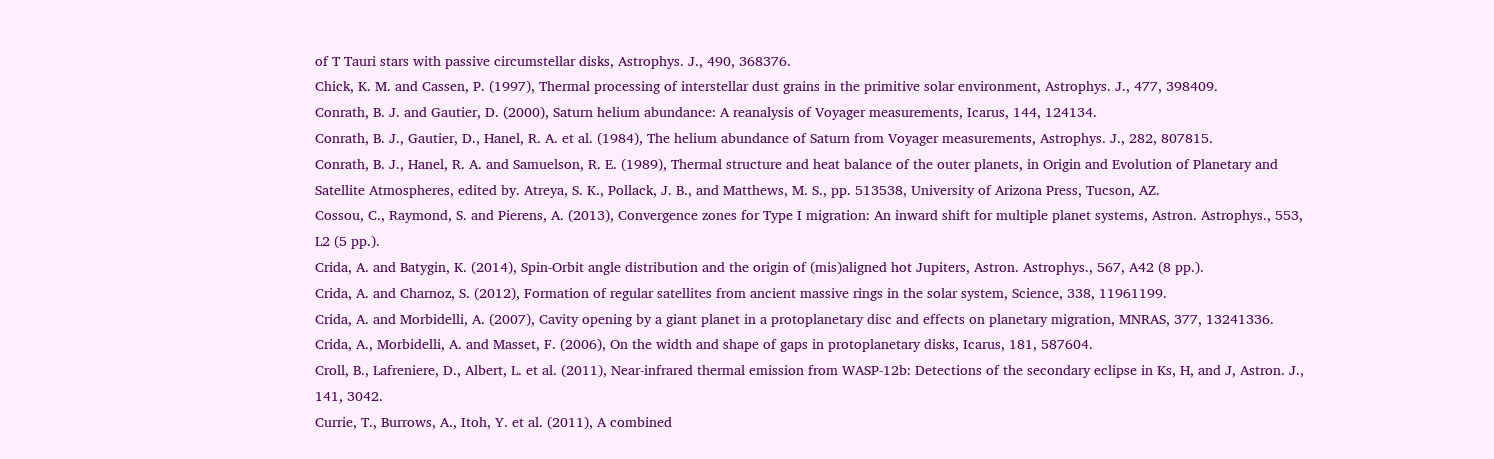of T Tauri stars with passive circumstellar disks, Astrophys. J., 490, 368376.
Chick, K. M. and Cassen, P. (1997), Thermal processing of interstellar dust grains in the primitive solar environment, Astrophys. J., 477, 398409.
Conrath, B. J. and Gautier, D. (2000), Saturn helium abundance: A reanalysis of Voyager measurements, Icarus, 144, 124134.
Conrath, B. J., Gautier, D., Hanel, R. A. et al. (1984), The helium abundance of Saturn from Voyager measurements, Astrophys. J., 282, 807815.
Conrath, B. J., Hanel, R. A. and Samuelson, R. E. (1989), Thermal structure and heat balance of the outer planets, in Origin and Evolution of Planetary and Satellite Atmospheres, edited by. Atreya, S. K., Pollack, J. B., and Matthews, M. S., pp. 513538, University of Arizona Press, Tucson, AZ.
Cossou, C., Raymond, S. and Pierens, A. (2013), Convergence zones for Type I migration: An inward shift for multiple planet systems, Astron. Astrophys., 553, L2 (5 pp.).
Crida, A. and Batygin, K. (2014), Spin-Orbit angle distribution and the origin of (mis)aligned hot Jupiters, Astron. Astrophys., 567, A42 (8 pp.).
Crida, A. and Charnoz, S. (2012), Formation of regular satellites from ancient massive rings in the solar system, Science, 338, 11961199.
Crida, A. and Morbidelli, A. (2007), Cavity opening by a giant planet in a protoplanetary disc and effects on planetary migration, MNRAS, 377, 13241336.
Crida, A., Morbidelli, A. and Masset, F. (2006), On the width and shape of gaps in protoplanetary disks, Icarus, 181, 587604.
Croll, B., Lafreniere, D., Albert, L. et al. (2011), Near-infrared thermal emission from WASP-12b: Detections of the secondary eclipse in Ks, H, and J, Astron. J., 141, 3042.
Currie, T., Burrows, A., Itoh, Y. et al. (2011), A combined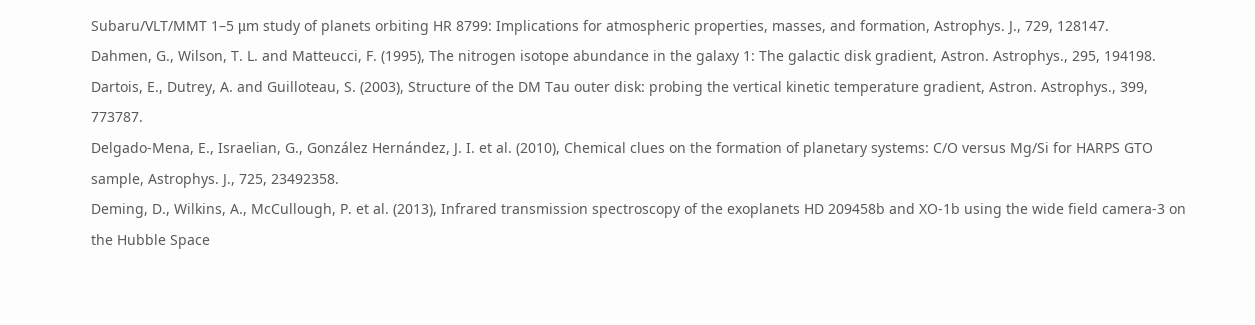Subaru/VLT/MMT 1–5 μm study of planets orbiting HR 8799: Implications for atmospheric properties, masses, and formation, Astrophys. J., 729, 128147.
Dahmen, G., Wilson, T. L. and Matteucci, F. (1995), The nitrogen isotope abundance in the galaxy 1: The galactic disk gradient, Astron. Astrophys., 295, 194198.
Dartois, E., Dutrey, A. and Guilloteau, S. (2003), Structure of the DM Tau outer disk: probing the vertical kinetic temperature gradient, Astron. Astrophys., 399, 773787.
Delgado-Mena, E., Israelian, G., González Hernández, J. I. et al. (2010), Chemical clues on the formation of planetary systems: C/O versus Mg/Si for HARPS GTO sample, Astrophys. J., 725, 23492358.
Deming, D., Wilkins, A., McCullough, P. et al. (2013), Infrared transmission spectroscopy of the exoplanets HD 209458b and XO-1b using the wide field camera-3 on the Hubble Space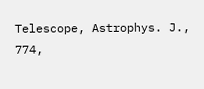Telescope, Astrophys. J., 774,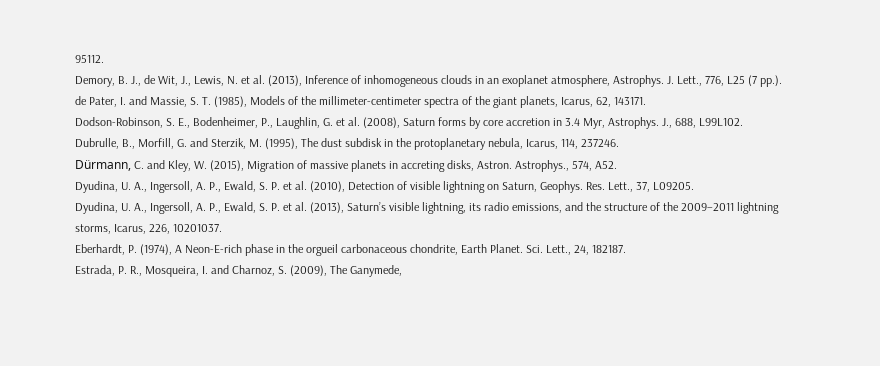95112.
Demory, B. J., de Wit, J., Lewis, N. et al. (2013), Inference of inhomogeneous clouds in an exoplanet atmosphere, Astrophys. J. Lett., 776, L25 (7 pp.).
de Pater, I. and Massie, S. T. (1985), Models of the millimeter-centimeter spectra of the giant planets, Icarus, 62, 143171.
Dodson-Robinson, S. E., Bodenheimer, P., Laughlin, G. et al. (2008), Saturn forms by core accretion in 3.4 Myr, Astrophys. J., 688, L99L102.
Dubrulle, B., Morfill, G. and Sterzik, M. (1995), The dust subdisk in the protoplanetary nebula, Icarus, 114, 237246.
Dürmann, C. and Kley, W. (2015), Migration of massive planets in accreting disks, Astron. Astrophys., 574, A52.
Dyudina, U. A., Ingersoll, A. P., Ewald, S. P. et al. (2010), Detection of visible lightning on Saturn, Geophys. Res. Lett., 37, L09205.
Dyudina, U. A., Ingersoll, A. P., Ewald, S. P. et al. (2013), Saturn’s visible lightning, its radio emissions, and the structure of the 2009–2011 lightning storms, Icarus, 226, 10201037.
Eberhardt, P. (1974), A Neon-E-rich phase in the orgueil carbonaceous chondrite, Earth Planet. Sci. Lett., 24, 182187.
Estrada, P. R., Mosqueira, I. and Charnoz, S. (2009), The Ganymede,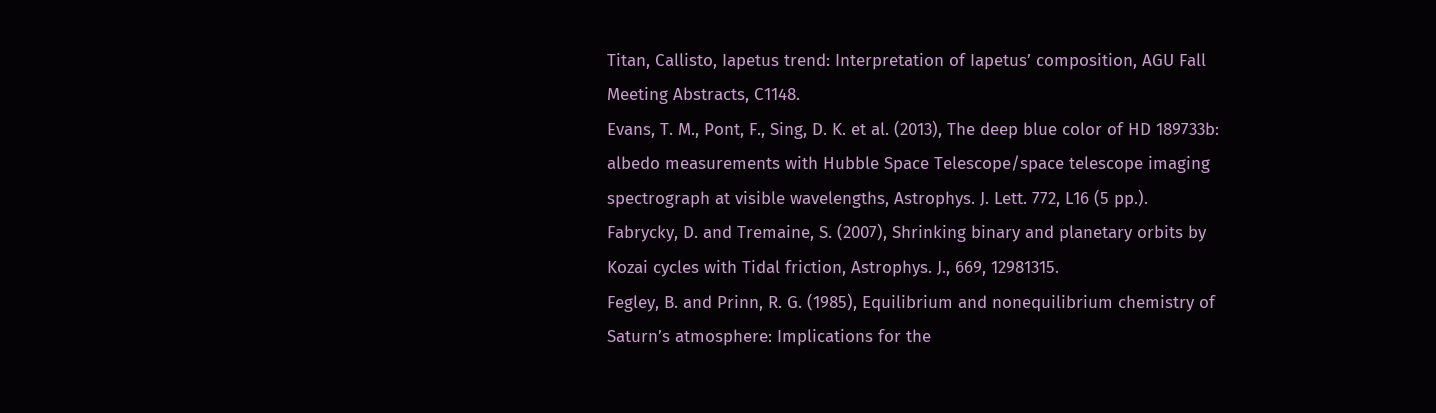Titan, Callisto, Iapetus trend: Interpretation of Iapetus’ composition, AGU Fall Meeting Abstracts, C1148.
Evans, T. M., Pont, F., Sing, D. K. et al. (2013), The deep blue color of HD 189733b: albedo measurements with Hubble Space Telescope/space telescope imaging spectrograph at visible wavelengths, Astrophys. J. Lett. 772, L16 (5 pp.).
Fabrycky, D. and Tremaine, S. (2007), Shrinking binary and planetary orbits by Kozai cycles with Tidal friction, Astrophys. J., 669, 12981315.
Fegley, B. and Prinn, R. G. (1985), Equilibrium and nonequilibrium chemistry of Saturn’s atmosphere: Implications for the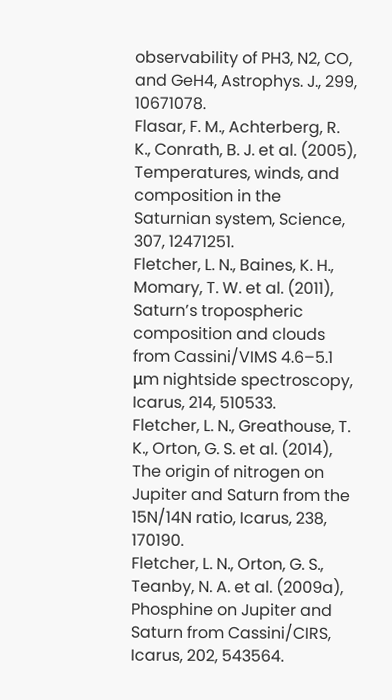observability of PH3, N2, CO, and GeH4, Astrophys. J., 299, 10671078.
Flasar, F. M., Achterberg, R. K., Conrath, B. J. et al. (2005), Temperatures, winds, and composition in the Saturnian system, Science, 307, 12471251.
Fletcher, L. N., Baines, K. H., Momary, T. W. et al. (2011), Saturn’s tropospheric composition and clouds from Cassini/VIMS 4.6–5.1 μm nightside spectroscopy, Icarus, 214, 510533.
Fletcher, L. N., Greathouse, T. K., Orton, G. S. et al. (2014), The origin of nitrogen on Jupiter and Saturn from the 15N/14N ratio, Icarus, 238, 170190.
Fletcher, L. N., Orton, G. S., Teanby, N. A. et al. (2009a), Phosphine on Jupiter and Saturn from Cassini/CIRS, Icarus, 202, 543564.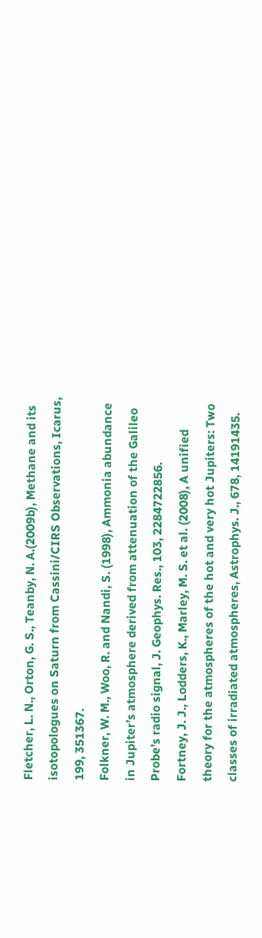Fletcher, L. N., Orton, G. S., Teanby, N. A.(2009b), Methane and its isotopologues on Saturn from Cassini/CIRS Observations, Icarus, 199, 351367.
Folkner, W. M., Woo, R. and Nandi, S. (1998), Ammonia abundance in Jupiter’s atmosphere derived from attenuation of the Galileo Probe’s radio signal, J. Geophys. Res., 103, 2284722856.
Fortney, J. J., Lodders, K., Marley, M. S. et al. (2008), A unified theory for the atmospheres of the hot and very hot Jupiters: Two classes of irradiated atmospheres, Astrophys. J., 678, 14191435.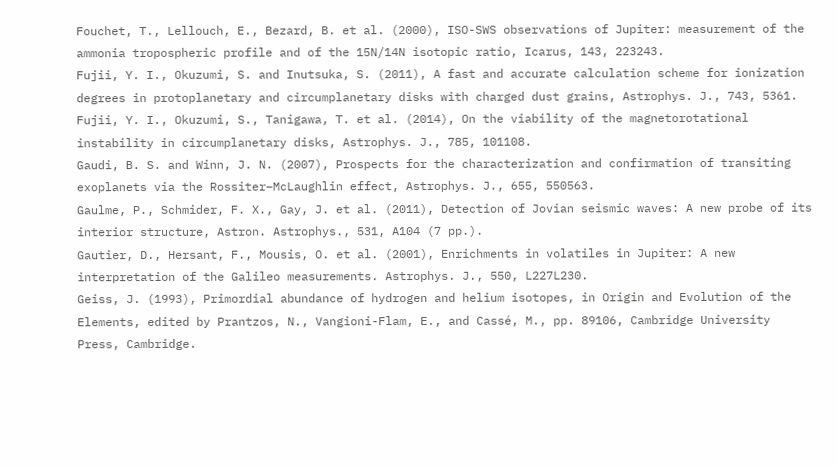Fouchet, T., Lellouch, E., Bezard, B. et al. (2000), ISO-SWS observations of Jupiter: measurement of the ammonia tropospheric profile and of the 15N/14N isotopic ratio, Icarus, 143, 223243.
Fujii, Y. I., Okuzumi, S. and Inutsuka, S. (2011), A fast and accurate calculation scheme for ionization degrees in protoplanetary and circumplanetary disks with charged dust grains, Astrophys. J., 743, 5361.
Fujii, Y. I., Okuzumi, S., Tanigawa, T. et al. (2014), On the viability of the magnetorotational instability in circumplanetary disks, Astrophys. J., 785, 101108.
Gaudi, B. S. and Winn, J. N. (2007), Prospects for the characterization and confirmation of transiting exoplanets via the Rossiter–McLaughlin effect, Astrophys. J., 655, 550563.
Gaulme, P., Schmider, F. X., Gay, J. et al. (2011), Detection of Jovian seismic waves: A new probe of its interior structure, Astron. Astrophys., 531, A104 (7 pp.).
Gautier, D., Hersant, F., Mousis, O. et al. (2001), Enrichments in volatiles in Jupiter: A new interpretation of the Galileo measurements. Astrophys. J., 550, L227L230.
Geiss, J. (1993), Primordial abundance of hydrogen and helium isotopes, in Origin and Evolution of the Elements, edited by Prantzos, N., Vangioni-Flam, E., and Cassé, M., pp. 89106, Cambridge University Press, Cambridge.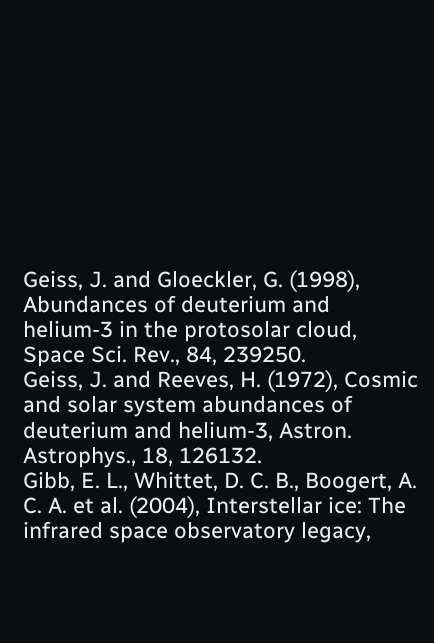Geiss, J. and Gloeckler, G. (1998), Abundances of deuterium and helium-3 in the protosolar cloud, Space Sci. Rev., 84, 239250.
Geiss, J. and Reeves, H. (1972), Cosmic and solar system abundances of deuterium and helium-3, Astron. Astrophys., 18, 126132.
Gibb, E. L., Whittet, D. C. B., Boogert, A. C. A. et al. (2004), Interstellar ice: The infrared space observatory legacy,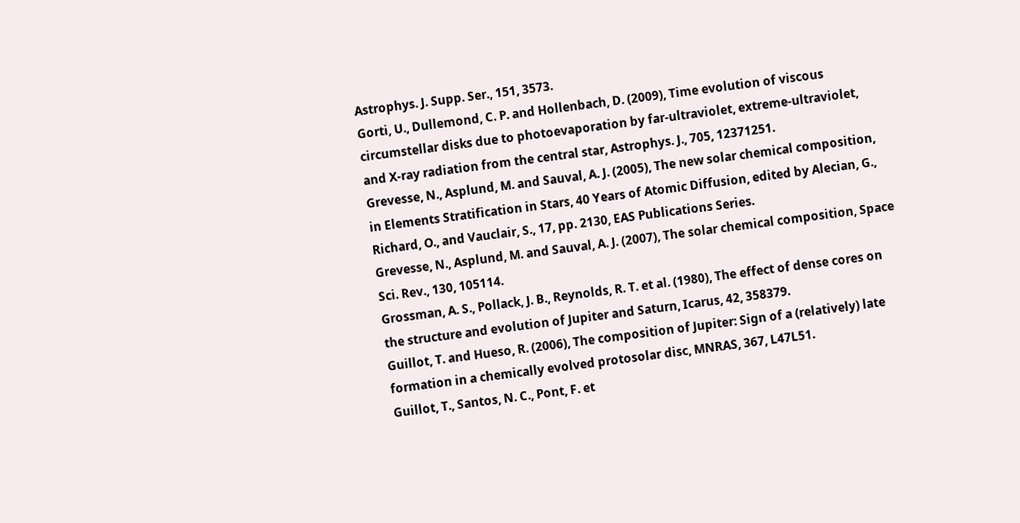Astrophys. J. Supp. Ser., 151, 3573.
Gorti, U., Dullemond, C. P. and Hollenbach, D. (2009), Time evolution of viscous circumstellar disks due to photoevaporation by far-ultraviolet, extreme-ultraviolet, and X-ray radiation from the central star, Astrophys. J., 705, 12371251.
Grevesse, N., Asplund, M. and Sauval, A. J. (2005), The new solar chemical composition, in Elements Stratification in Stars, 40 Years of Atomic Diffusion, edited by Alecian, G., Richard, O., and Vauclair, S., 17, pp. 2130, EAS Publications Series.
Grevesse, N., Asplund, M. and Sauval, A. J. (2007), The solar chemical composition, Space Sci. Rev., 130, 105114.
Grossman, A. S., Pollack, J. B., Reynolds, R. T. et al. (1980), The effect of dense cores on the structure and evolution of Jupiter and Saturn, Icarus, 42, 358379.
Guillot, T. and Hueso, R. (2006), The composition of Jupiter: Sign of a (relatively) late formation in a chemically evolved protosolar disc, MNRAS, 367, L47L51.
Guillot, T., Santos, N. C., Pont, F. et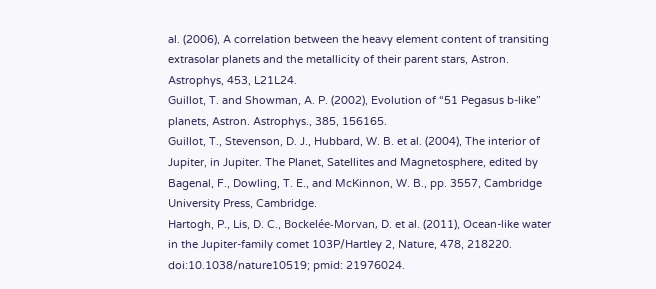al. (2006), A correlation between the heavy element content of transiting extrasolar planets and the metallicity of their parent stars, Astron. Astrophys, 453, L21L24.
Guillot, T. and Showman, A. P. (2002), Evolution of “51 Pegasus b-like” planets, Astron. Astrophys., 385, 156165.
Guillot, T., Stevenson, D. J., Hubbard, W. B. et al. (2004), The interior of Jupiter, in Jupiter. The Planet, Satellites and Magnetosphere, edited by Bagenal, F., Dowling, T. E., and McKinnon, W. B., pp. 3557, Cambridge University Press, Cambridge.
Hartogh, P., Lis, D. C., Bockelée-Morvan, D. et al. (2011), Ocean-like water in the Jupiter-family comet 103P/Hartley 2, Nature, 478, 218220. doi:10.1038/nature10519; pmid: 21976024.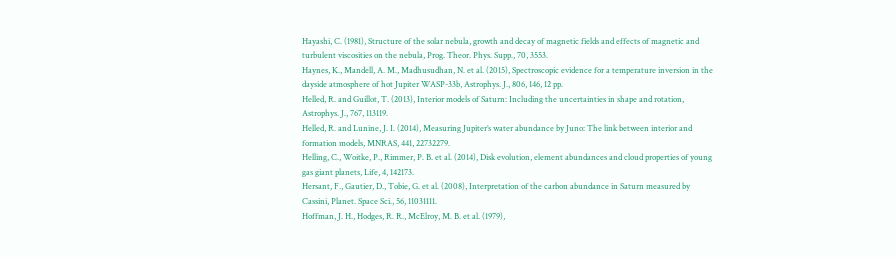Hayashi, C. (1981), Structure of the solar nebula, growth and decay of magnetic fields and effects of magnetic and turbulent viscosities on the nebula, Prog. Theor. Phys. Supp., 70, 3553.
Haynes, K., Mandell, A. M., Madhusudhan, N. et al. (2015), Spectroscopic evidence for a temperature inversion in the dayside atmosphere of hot Jupiter WASP-33b, Astrophys. J., 806, 146, 12 pp.
Helled, R. and Guillot, T. (2013), Interior models of Saturn: Including the uncertainties in shape and rotation, Astrophys. J., 767, 113119.
Helled, R. and Lunine, J. I. (2014), Measuring Jupiter’s water abundance by Juno: The link between interior and formation models, MNRAS, 441, 22732279.
Helling, C., Woitke, P., Rimmer, P. B. et al. (2014), Disk evolution, element abundances and cloud properties of young gas giant planets, Life, 4, 142173.
Hersant, F., Gautier, D., Tobie, G. et al. (2008), Interpretation of the carbon abundance in Saturn measured by Cassini, Planet. Space Sci., 56, 11031111.
Hoffman, J. H., Hodges, R. R., McElroy, M. B. et al. (1979),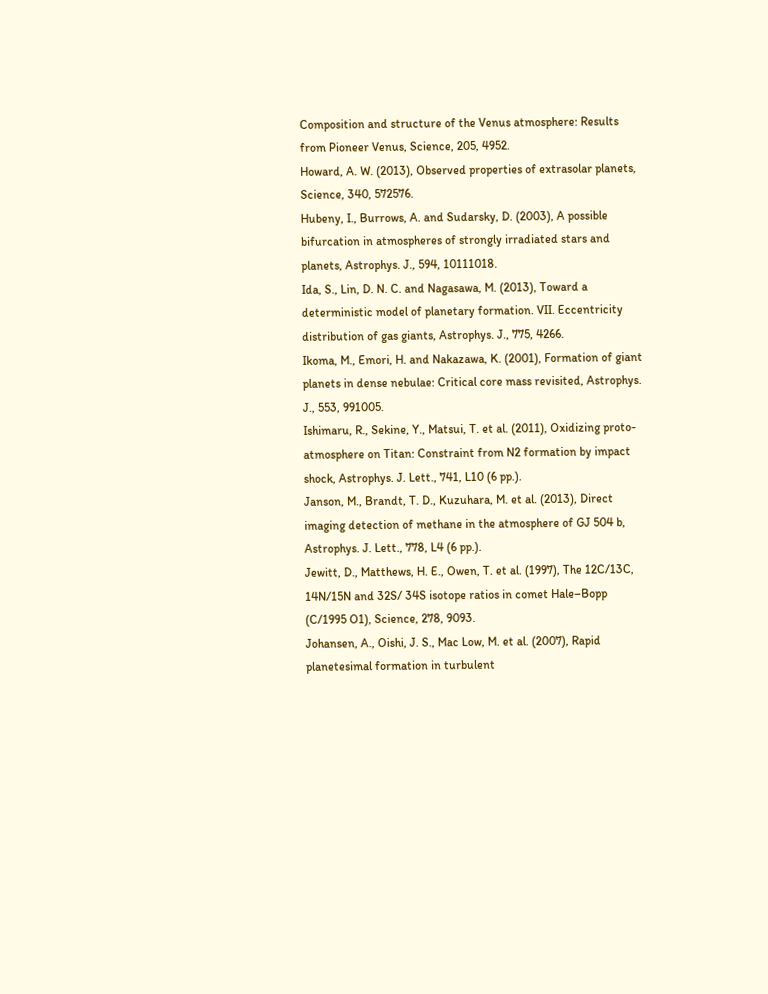Composition and structure of the Venus atmosphere: Results from Pioneer Venus, Science, 205, 4952.
Howard, A. W. (2013), Observed properties of extrasolar planets, Science, 340, 572576.
Hubeny, I., Burrows, A. and Sudarsky, D. (2003), A possible bifurcation in atmospheres of strongly irradiated stars and planets, Astrophys. J., 594, 10111018.
Ida, S., Lin, D. N. C. and Nagasawa, M. (2013), Toward a deterministic model of planetary formation. VII. Eccentricity distribution of gas giants, Astrophys. J., 775, 4266.
Ikoma, M., Emori, H. and Nakazawa, K. (2001), Formation of giant planets in dense nebulae: Critical core mass revisited, Astrophys. J., 553, 991005.
Ishimaru, R., Sekine, Y., Matsui, T. et al. (2011), Oxidizing proto-atmosphere on Titan: Constraint from N2 formation by impact shock, Astrophys. J. Lett., 741, L10 (6 pp.).
Janson, M., Brandt, T. D., Kuzuhara, M. et al. (2013), Direct imaging detection of methane in the atmosphere of GJ 504 b, Astrophys. J. Lett., 778, L4 (6 pp.).
Jewitt, D., Matthews, H. E., Owen, T. et al. (1997), The 12C/13C, 14N/15N and 32S/ 34S isotope ratios in comet Hale–Bopp (C/1995 O1), Science, 278, 9093.
Johansen, A., Oishi, J. S., Mac Low, M. et al. (2007), Rapid planetesimal formation in turbulent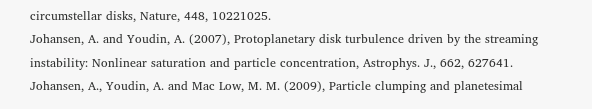circumstellar disks, Nature, 448, 10221025.
Johansen, A. and Youdin, A. (2007), Protoplanetary disk turbulence driven by the streaming instability: Nonlinear saturation and particle concentration, Astrophys. J., 662, 627641.
Johansen, A., Youdin, A. and Mac Low, M. M. (2009), Particle clumping and planetesimal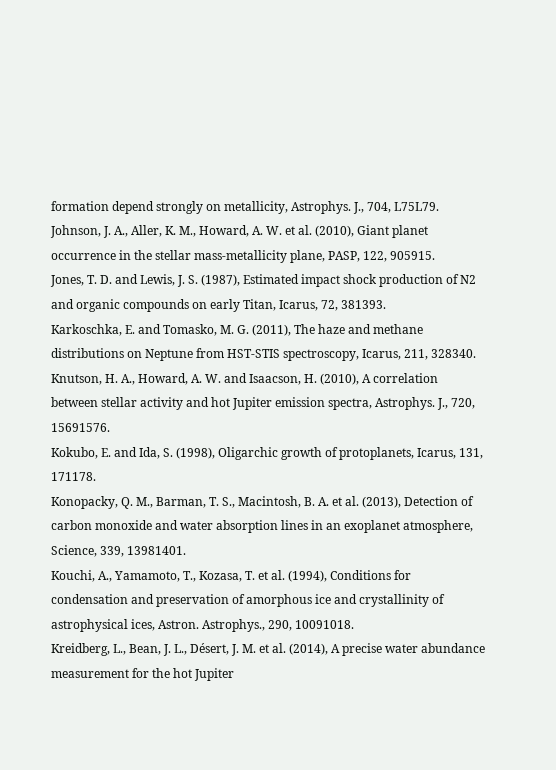formation depend strongly on metallicity, Astrophys. J., 704, L75L79.
Johnson, J. A., Aller, K. M., Howard, A. W. et al. (2010), Giant planet occurrence in the stellar mass-metallicity plane, PASP, 122, 905915.
Jones, T. D. and Lewis, J. S. (1987), Estimated impact shock production of N2 and organic compounds on early Titan, Icarus, 72, 381393.
Karkoschka, E. and Tomasko, M. G. (2011), The haze and methane distributions on Neptune from HST-STIS spectroscopy, Icarus, 211, 328340.
Knutson, H. A., Howard, A. W. and Isaacson, H. (2010), A correlation between stellar activity and hot Jupiter emission spectra, Astrophys. J., 720, 15691576.
Kokubo, E. and Ida, S. (1998), Oligarchic growth of protoplanets, Icarus, 131, 171178.
Konopacky, Q. M., Barman, T. S., Macintosh, B. A. et al. (2013), Detection of carbon monoxide and water absorption lines in an exoplanet atmosphere, Science, 339, 13981401.
Kouchi, A., Yamamoto, T., Kozasa, T. et al. (1994), Conditions for condensation and preservation of amorphous ice and crystallinity of astrophysical ices, Astron. Astrophys., 290, 10091018.
Kreidberg, L., Bean, J. L., Désert, J. M. et al. (2014), A precise water abundance measurement for the hot Jupiter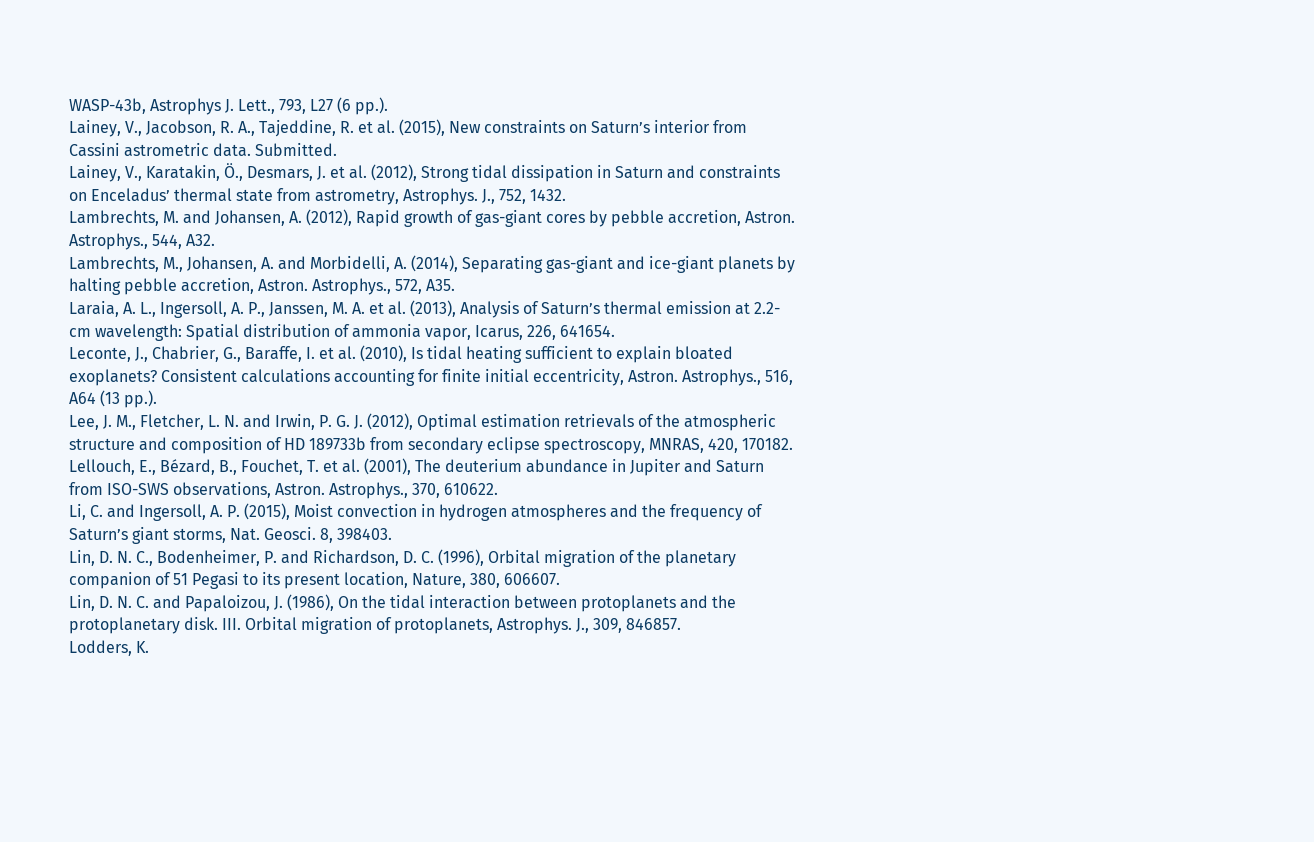WASP-43b, Astrophys J. Lett., 793, L27 (6 pp.).
Lainey, V., Jacobson, R. A., Tajeddine, R. et al. (2015), New constraints on Saturn’s interior from Cassini astrometric data. Submitted.
Lainey, V., Karatakin, Ö., Desmars, J. et al. (2012), Strong tidal dissipation in Saturn and constraints on Enceladus’ thermal state from astrometry, Astrophys. J., 752, 1432.
Lambrechts, M. and Johansen, A. (2012), Rapid growth of gas-giant cores by pebble accretion, Astron. Astrophys., 544, A32.
Lambrechts, M., Johansen, A. and Morbidelli, A. (2014), Separating gas-giant and ice-giant planets by halting pebble accretion, Astron. Astrophys., 572, A35.
Laraia, A. L., Ingersoll, A. P., Janssen, M. A. et al. (2013), Analysis of Saturn’s thermal emission at 2.2-cm wavelength: Spatial distribution of ammonia vapor, Icarus, 226, 641654.
Leconte, J., Chabrier, G., Baraffe, I. et al. (2010), Is tidal heating sufficient to explain bloated exoplanets? Consistent calculations accounting for finite initial eccentricity, Astron. Astrophys., 516, A64 (13 pp.).
Lee, J. M., Fletcher, L. N. and Irwin, P. G. J. (2012), Optimal estimation retrievals of the atmospheric structure and composition of HD 189733b from secondary eclipse spectroscopy, MNRAS, 420, 170182.
Lellouch, E., Bézard, B., Fouchet, T. et al. (2001), The deuterium abundance in Jupiter and Saturn from ISO-SWS observations, Astron. Astrophys., 370, 610622.
Li, C. and Ingersoll, A. P. (2015), Moist convection in hydrogen atmospheres and the frequency of Saturn’s giant storms, Nat. Geosci. 8, 398403.
Lin, D. N. C., Bodenheimer, P. and Richardson, D. C. (1996), Orbital migration of the planetary companion of 51 Pegasi to its present location, Nature, 380, 606607.
Lin, D. N. C. and Papaloizou, J. (1986), On the tidal interaction between protoplanets and the protoplanetary disk. III. Orbital migration of protoplanets, Astrophys. J., 309, 846857.
Lodders, K.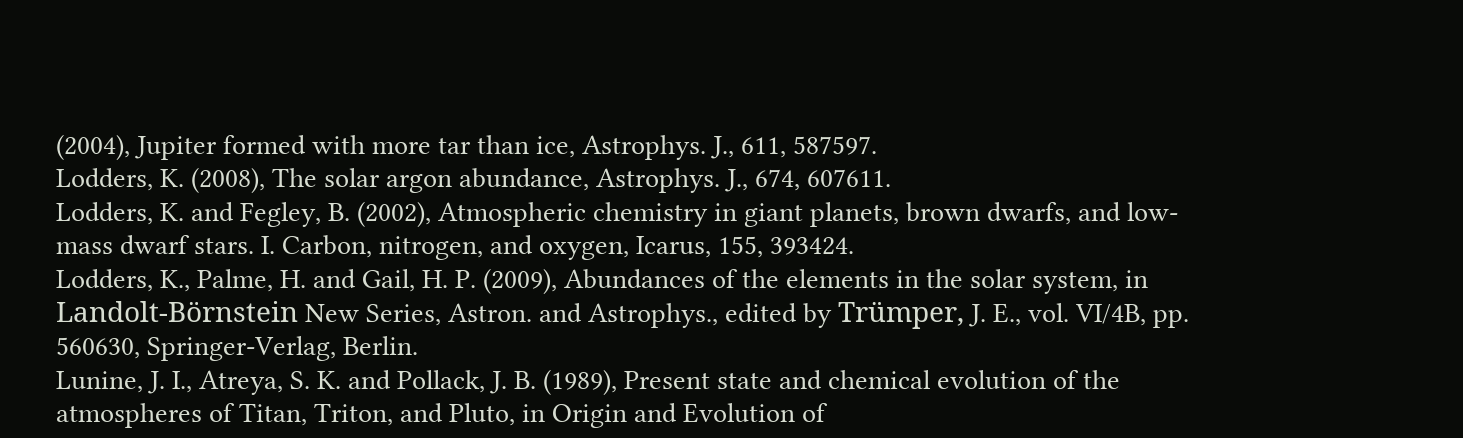(2004), Jupiter formed with more tar than ice, Astrophys. J., 611, 587597.
Lodders, K. (2008), The solar argon abundance, Astrophys. J., 674, 607611.
Lodders, K. and Fegley, B. (2002), Atmospheric chemistry in giant planets, brown dwarfs, and low-mass dwarf stars. I. Carbon, nitrogen, and oxygen, Icarus, 155, 393424.
Lodders, K., Palme, H. and Gail, H. P. (2009), Abundances of the elements in the solar system, in Landolt-Börnstein New Series, Astron. and Astrophys., edited by Trümper, J. E., vol. VI/4B, pp. 560630, Springer-Verlag, Berlin.
Lunine, J. I., Atreya, S. K. and Pollack, J. B. (1989), Present state and chemical evolution of the atmospheres of Titan, Triton, and Pluto, in Origin and Evolution of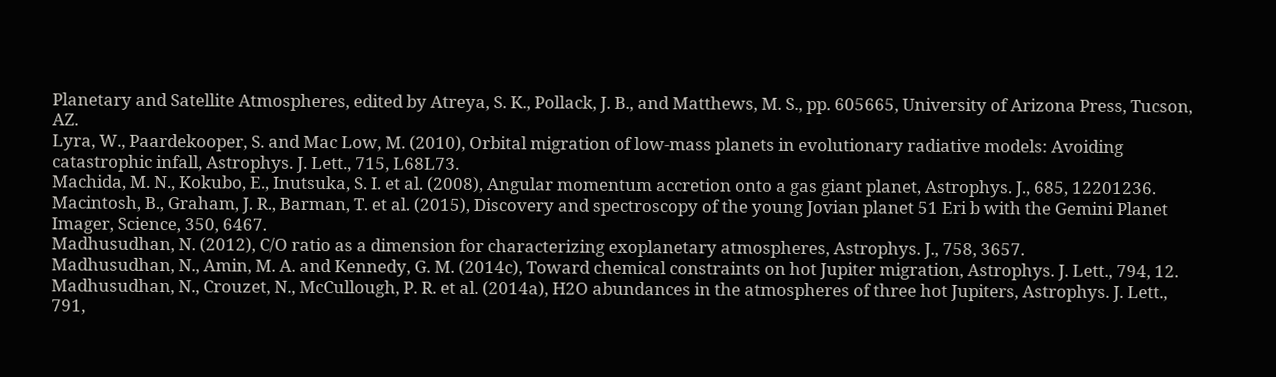Planetary and Satellite Atmospheres, edited by Atreya, S. K., Pollack, J. B., and Matthews, M. S., pp. 605665, University of Arizona Press, Tucson, AZ.
Lyra, W., Paardekooper, S. and Mac Low, M. (2010), Orbital migration of low-mass planets in evolutionary radiative models: Avoiding catastrophic infall, Astrophys. J. Lett., 715, L68L73.
Machida, M. N., Kokubo, E., Inutsuka, S. I. et al. (2008), Angular momentum accretion onto a gas giant planet, Astrophys. J., 685, 12201236.
Macintosh, B., Graham, J. R., Barman, T. et al. (2015), Discovery and spectroscopy of the young Jovian planet 51 Eri b with the Gemini Planet Imager, Science, 350, 6467.
Madhusudhan, N. (2012), C/O ratio as a dimension for characterizing exoplanetary atmospheres, Astrophys. J., 758, 3657.
Madhusudhan, N., Amin, M. A. and Kennedy, G. M. (2014c), Toward chemical constraints on hot Jupiter migration, Astrophys. J. Lett., 794, 12.
Madhusudhan, N., Crouzet, N., McCullough, P. R. et al. (2014a), H2O abundances in the atmospheres of three hot Jupiters, Astrophys. J. Lett., 791,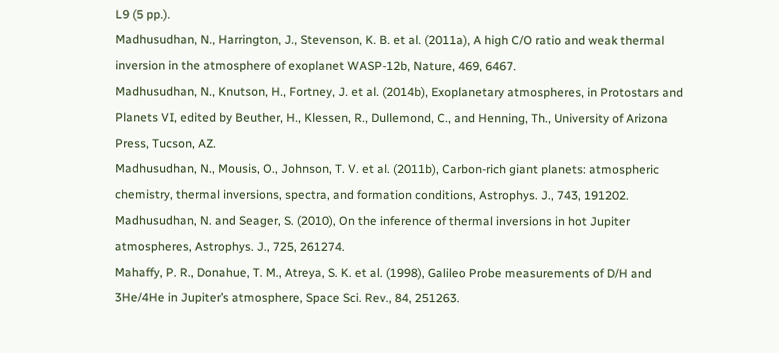L9 (5 pp.).
Madhusudhan, N., Harrington, J., Stevenson, K. B. et al. (2011a), A high C/O ratio and weak thermal inversion in the atmosphere of exoplanet WASP-12b, Nature, 469, 6467.
Madhusudhan, N., Knutson, H., Fortney, J. et al. (2014b), Exoplanetary atmospheres, in Protostars and Planets VI, edited by Beuther, H., Klessen, R., Dullemond, C., and Henning, Th., University of Arizona Press, Tucson, AZ.
Madhusudhan, N., Mousis, O., Johnson, T. V. et al. (2011b), Carbon-rich giant planets: atmospheric chemistry, thermal inversions, spectra, and formation conditions, Astrophys. J., 743, 191202.
Madhusudhan, N. and Seager, S. (2010), On the inference of thermal inversions in hot Jupiter atmospheres, Astrophys. J., 725, 261274.
Mahaffy, P. R., Donahue, T. M., Atreya, S. K. et al. (1998), Galileo Probe measurements of D/H and 3He/4He in Jupiter’s atmosphere, Space Sci. Rev., 84, 251263.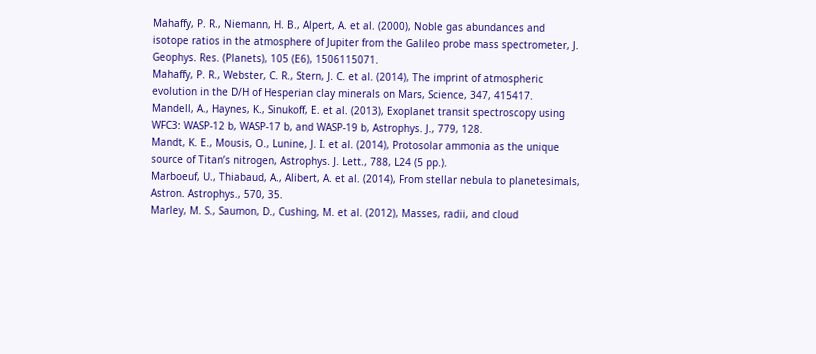Mahaffy, P. R., Niemann, H. B., Alpert, A. et al. (2000), Noble gas abundances and isotope ratios in the atmosphere of Jupiter from the Galileo probe mass spectrometer, J. Geophys. Res. (Planets), 105 (E6), 1506115071.
Mahaffy, P. R., Webster, C. R., Stern, J. C. et al. (2014), The imprint of atmospheric evolution in the D/H of Hesperian clay minerals on Mars, Science, 347, 415417.
Mandell, A., Haynes, K., Sinukoff, E. et al. (2013), Exoplanet transit spectroscopy using WFC3: WASP-12 b, WASP-17 b, and WASP-19 b, Astrophys. J., 779, 128.
Mandt, K. E., Mousis, O., Lunine, J. I. et al. (2014), Protosolar ammonia as the unique source of Titan’s nitrogen, Astrophys. J. Lett., 788, L24 (5 pp.).
Marboeuf, U., Thiabaud, A., Alibert, A. et al. (2014), From stellar nebula to planetesimals, Astron. Astrophys., 570, 35.
Marley, M. S., Saumon, D., Cushing, M. et al. (2012), Masses, radii, and cloud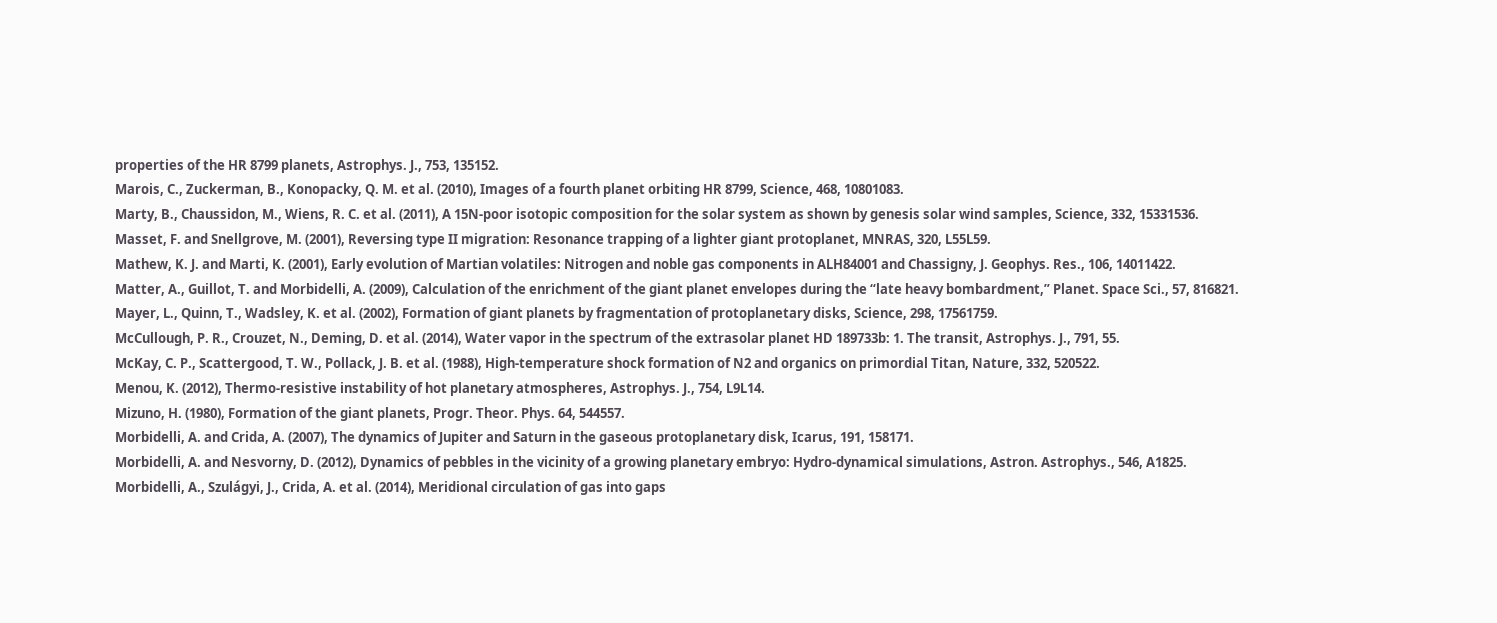properties of the HR 8799 planets, Astrophys. J., 753, 135152.
Marois, C., Zuckerman, B., Konopacky, Q. M. et al. (2010), Images of a fourth planet orbiting HR 8799, Science, 468, 10801083.
Marty, B., Chaussidon, M., Wiens, R. C. et al. (2011), A 15N-poor isotopic composition for the solar system as shown by genesis solar wind samples, Science, 332, 15331536.
Masset, F. and Snellgrove, M. (2001), Reversing type II migration: Resonance trapping of a lighter giant protoplanet, MNRAS, 320, L55L59.
Mathew, K. J. and Marti, K. (2001), Early evolution of Martian volatiles: Nitrogen and noble gas components in ALH84001 and Chassigny, J. Geophys. Res., 106, 14011422.
Matter, A., Guillot, T. and Morbidelli, A. (2009), Calculation of the enrichment of the giant planet envelopes during the “late heavy bombardment,” Planet. Space Sci., 57, 816821.
Mayer, L., Quinn, T., Wadsley, K. et al. (2002), Formation of giant planets by fragmentation of protoplanetary disks, Science, 298, 17561759.
McCullough, P. R., Crouzet, N., Deming, D. et al. (2014), Water vapor in the spectrum of the extrasolar planet HD 189733b: 1. The transit, Astrophys. J., 791, 55.
McKay, C. P., Scattergood, T. W., Pollack, J. B. et al. (1988), High-temperature shock formation of N2 and organics on primordial Titan, Nature, 332, 520522.
Menou, K. (2012), Thermo-resistive instability of hot planetary atmospheres, Astrophys. J., 754, L9L14.
Mizuno, H. (1980), Formation of the giant planets, Progr. Theor. Phys. 64, 544557.
Morbidelli, A. and Crida, A. (2007), The dynamics of Jupiter and Saturn in the gaseous protoplanetary disk, Icarus, 191, 158171.
Morbidelli, A. and Nesvorny, D. (2012), Dynamics of pebbles in the vicinity of a growing planetary embryo: Hydro-dynamical simulations, Astron. Astrophys., 546, A1825.
Morbidelli, A., Szulágyi, J., Crida, A. et al. (2014), Meridional circulation of gas into gaps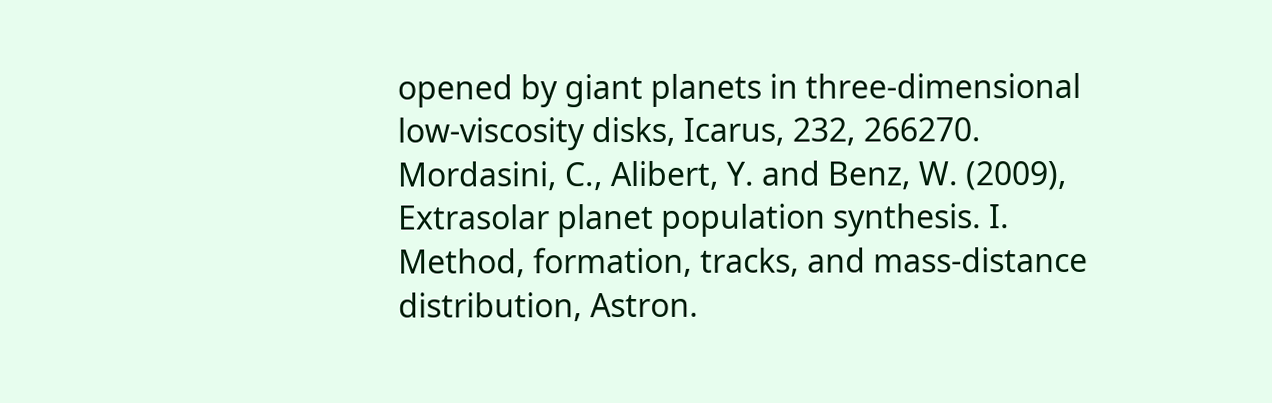opened by giant planets in three-dimensional low-viscosity disks, Icarus, 232, 266270.
Mordasini, C., Alibert, Y. and Benz, W. (2009), Extrasolar planet population synthesis. I. Method, formation, tracks, and mass-distance distribution, Astron.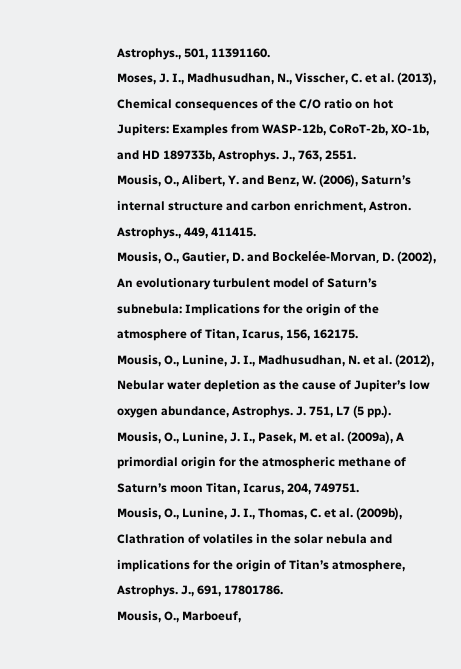Astrophys., 501, 11391160.
Moses, J. I., Madhusudhan, N., Visscher, C. et al. (2013), Chemical consequences of the C/O ratio on hot Jupiters: Examples from WASP-12b, CoRoT-2b, XO-1b, and HD 189733b, Astrophys. J., 763, 2551.
Mousis, O., Alibert, Y. and Benz, W. (2006), Saturn’s internal structure and carbon enrichment, Astron. Astrophys., 449, 411415.
Mousis, O., Gautier, D. and Bockelée-Morvan, D. (2002), An evolutionary turbulent model of Saturn’s subnebula: Implications for the origin of the atmosphere of Titan, Icarus, 156, 162175.
Mousis, O., Lunine, J. I., Madhusudhan, N. et al. (2012), Nebular water depletion as the cause of Jupiter’s low oxygen abundance, Astrophys. J. 751, L7 (5 pp.).
Mousis, O., Lunine, J. I., Pasek, M. et al. (2009a), A primordial origin for the atmospheric methane of Saturn’s moon Titan, Icarus, 204, 749751.
Mousis, O., Lunine, J. I., Thomas, C. et al. (2009b), Clathration of volatiles in the solar nebula and implications for the origin of Titan’s atmosphere, Astrophys. J., 691, 17801786.
Mousis, O., Marboeuf,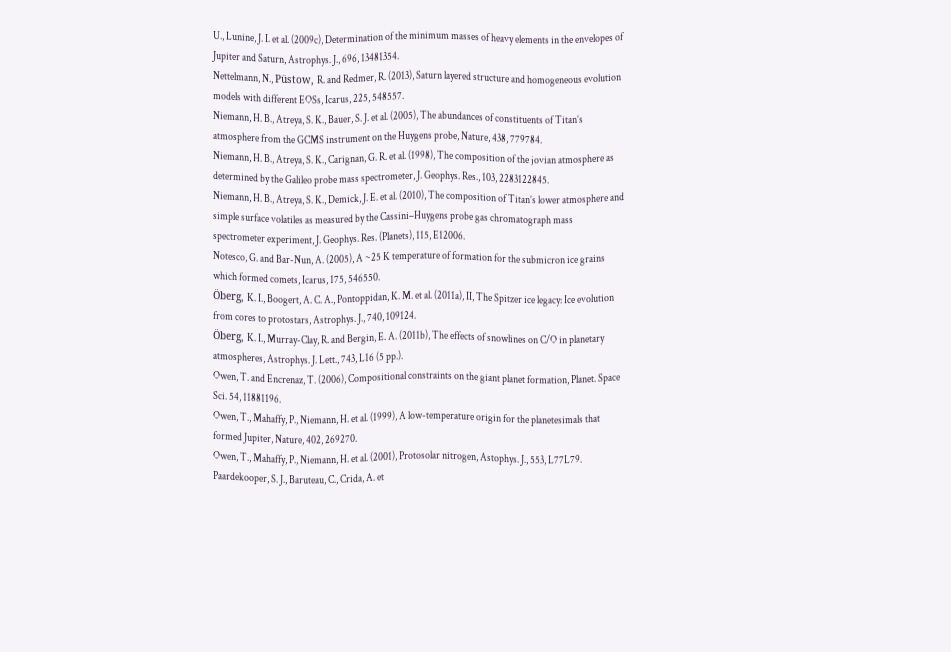U., Lunine, J. I. et al. (2009c), Determination of the minimum masses of heavy elements in the envelopes of Jupiter and Saturn, Astrophys. J., 696, 13481354.
Nettelmann, N., Püstow, R. and Redmer, R. (2013), Saturn layered structure and homogeneous evolution models with different EOSs, Icarus, 225, 548557.
Niemann, H. B., Atreya, S. K., Bauer, S. J. et al. (2005), The abundances of constituents of Titan’s atmosphere from the GCMS instrument on the Huygens probe, Nature, 438, 779784.
Niemann, H. B., Atreya, S. K., Carignan, G. R. et al. (1998), The composition of the jovian atmosphere as determined by the Galileo probe mass spectrometer, J. Geophys. Res., 103, 2283122845.
Niemann, H. B., Atreya, S. K., Demick, J. E. et al. (2010), The composition of Titan’s lower atmosphere and simple surface volatiles as measured by the Cassini–Huygens probe gas chromatograph mass spectrometer experiment, J. Geophys. Res. (Planets), 115, E12006.
Notesco, G. and Bar-Nun, A. (2005), A ~25 K temperature of formation for the submicron ice grains which formed comets, Icarus, 175, 546550.
Öberg, K. I., Boogert, A. C. A., Pontoppidan, K. M. et al. (2011a), II, The Spitzer ice legacy: Ice evolution from cores to protostars, Astrophys. J., 740, 109124.
Öberg, K. I., Murray-Clay, R. and Bergin, E. A. (2011b), The effects of snowlines on C/O in planetary atmospheres, Astrophys. J. Lett., 743, L16 (5 pp.).
Owen, T. and Encrenaz, T. (2006), Compositional constraints on the giant planet formation, Planet. Space Sci. 54, 11881196.
Owen, T., Mahaffy, P., Niemann, H. et al. (1999), A low-temperature origin for the planetesimals that formed Jupiter, Nature, 402, 269270.
Owen, T., Mahaffy, P., Niemann, H. et al. (2001), Protosolar nitrogen, Astophys. J., 553, L77L79.
Paardekooper, S. J., Baruteau, C., Crida, A. et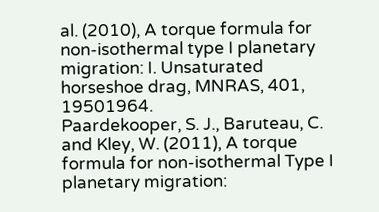al. (2010), A torque formula for non-isothermal type I planetary migration: I. Unsaturated horseshoe drag, MNRAS, 401, 19501964.
Paardekooper, S. J., Baruteau, C. and Kley, W. (2011), A torque formula for non-isothermal Type I planetary migration: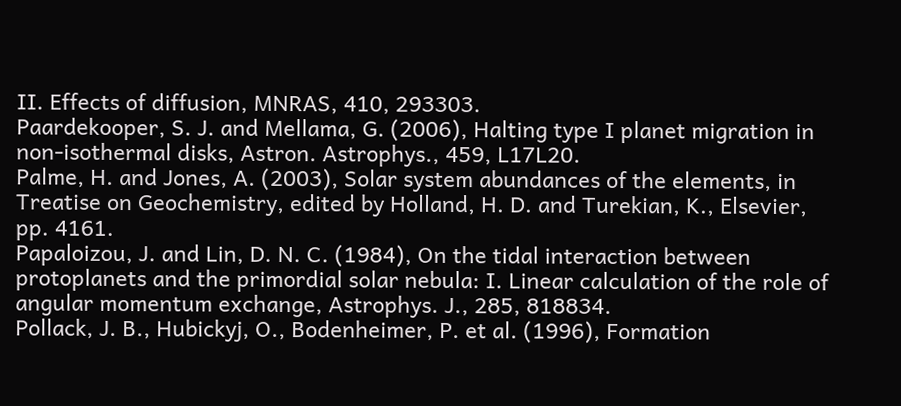II. Effects of diffusion, MNRAS, 410, 293303.
Paardekooper, S. J. and Mellama, G. (2006), Halting type I planet migration in non-isothermal disks, Astron. Astrophys., 459, L17L20.
Palme, H. and Jones, A. (2003), Solar system abundances of the elements, in Treatise on Geochemistry, edited by Holland, H. D. and Turekian, K., Elsevier, pp. 4161.
Papaloizou, J. and Lin, D. N. C. (1984), On the tidal interaction between protoplanets and the primordial solar nebula: I. Linear calculation of the role of angular momentum exchange, Astrophys. J., 285, 818834.
Pollack, J. B., Hubickyj, O., Bodenheimer, P. et al. (1996), Formation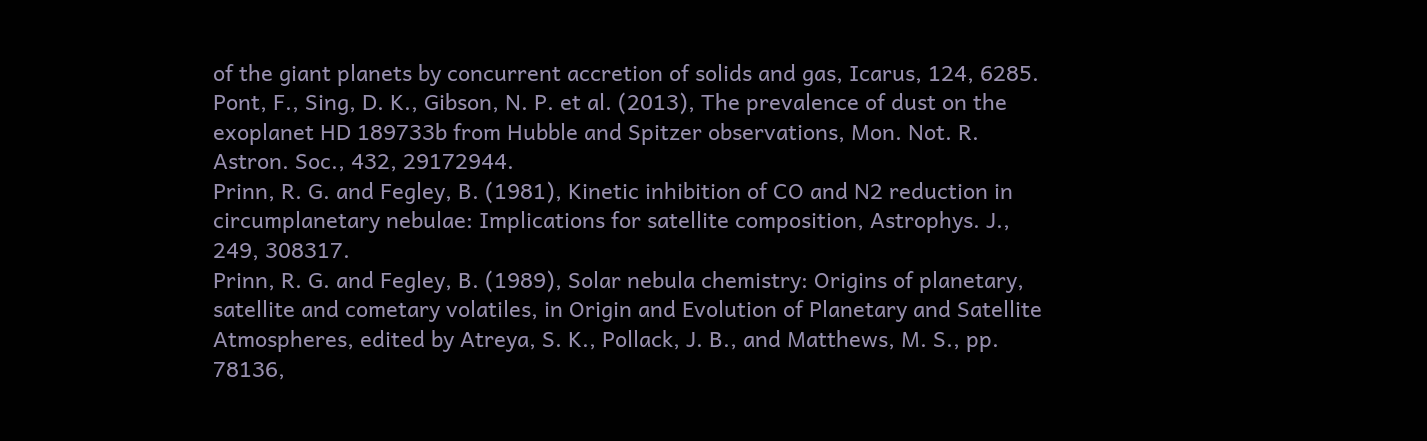of the giant planets by concurrent accretion of solids and gas, Icarus, 124, 6285.
Pont, F., Sing, D. K., Gibson, N. P. et al. (2013), The prevalence of dust on the exoplanet HD 189733b from Hubble and Spitzer observations, Mon. Not. R. Astron. Soc., 432, 29172944.
Prinn, R. G. and Fegley, B. (1981), Kinetic inhibition of CO and N2 reduction in circumplanetary nebulae: Implications for satellite composition, Astrophys. J., 249, 308317.
Prinn, R. G. and Fegley, B. (1989), Solar nebula chemistry: Origins of planetary, satellite and cometary volatiles, in Origin and Evolution of Planetary and Satellite Atmospheres, edited by Atreya, S. K., Pollack, J. B., and Matthews, M. S., pp. 78136,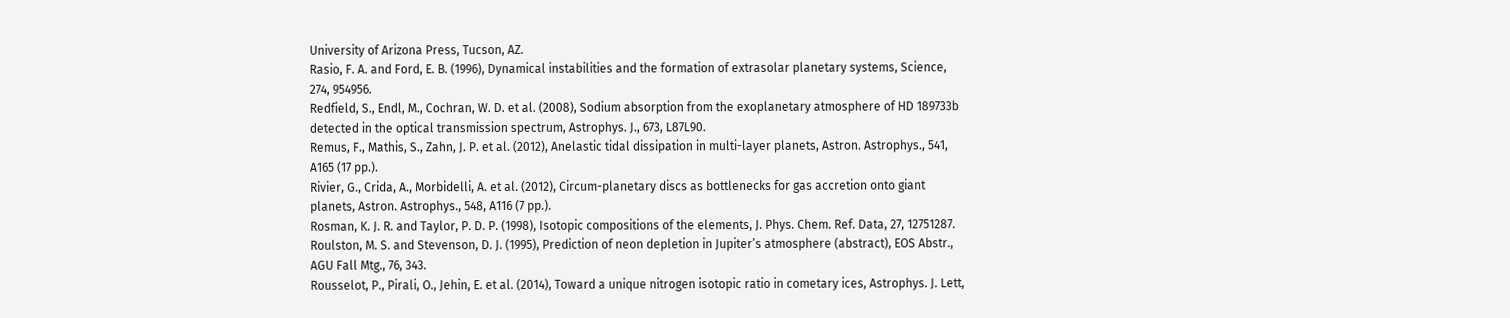University of Arizona Press, Tucson, AZ.
Rasio, F. A. and Ford, E. B. (1996), Dynamical instabilities and the formation of extrasolar planetary systems, Science, 274, 954956.
Redfield, S., Endl, M., Cochran, W. D. et al. (2008), Sodium absorption from the exoplanetary atmosphere of HD 189733b detected in the optical transmission spectrum, Astrophys. J., 673, L87L90.
Remus, F., Mathis, S., Zahn, J. P. et al. (2012), Anelastic tidal dissipation in multi-layer planets, Astron. Astrophys., 541, A165 (17 pp.).
Rivier, G., Crida, A., Morbidelli, A. et al. (2012), Circum-planetary discs as bottlenecks for gas accretion onto giant planets, Astron. Astrophys., 548, A116 (7 pp.).
Rosman, K. J. R. and Taylor, P. D. P. (1998), Isotopic compositions of the elements, J. Phys. Chem. Ref. Data, 27, 12751287.
Roulston, M. S. and Stevenson, D. J. (1995), Prediction of neon depletion in Jupiter’s atmosphere (abstract), EOS Abstr., AGU Fall Mtg., 76, 343.
Rousselot, P., Pirali, O., Jehin, E. et al. (2014), Toward a unique nitrogen isotopic ratio in cometary ices, Astrophys. J. Lett,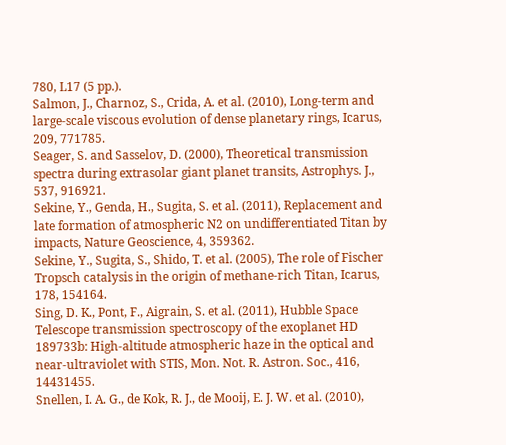780, L17 (5 pp.).
Salmon, J., Charnoz, S., Crida, A. et al. (2010), Long-term and large-scale viscous evolution of dense planetary rings, Icarus, 209, 771785.
Seager, S. and Sasselov, D. (2000), Theoretical transmission spectra during extrasolar giant planet transits, Astrophys. J., 537, 916921.
Sekine, Y., Genda, H., Sugita, S. et al. (2011), Replacement and late formation of atmospheric N2 on undifferentiated Titan by impacts, Nature Geoscience, 4, 359362.
Sekine, Y., Sugita, S., Shido, T. et al. (2005), The role of Fischer Tropsch catalysis in the origin of methane-rich Titan, Icarus, 178, 154164.
Sing, D. K., Pont, F., Aigrain, S. et al. (2011), Hubble Space Telescope transmission spectroscopy of the exoplanet HD 189733b: High-altitude atmospheric haze in the optical and near-ultraviolet with STIS, Mon. Not. R. Astron. Soc., 416, 14431455.
Snellen, I. A. G., de Kok, R. J., de Mooij, E. J. W. et al. (2010),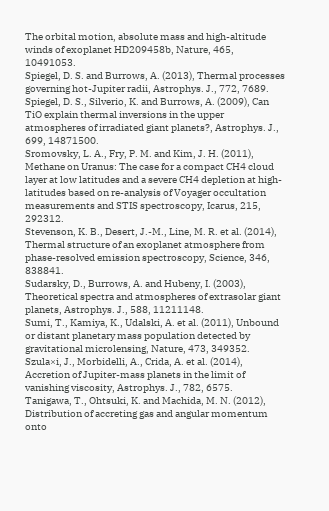The orbital motion, absolute mass and high-altitude winds of exoplanet HD209458b, Nature, 465, 10491053.
Spiegel, D. S. and Burrows, A. (2013), Thermal processes governing hot-Jupiter radii, Astrophys. J., 772, 7689.
Spiegel, D. S., Silverio, K. and Burrows, A. (2009), Can TiO explain thermal inversions in the upper atmospheres of irradiated giant planets?, Astrophys. J., 699, 14871500.
Sromovsky, L. A., Fry, P. M. and Kim, J. H. (2011), Methane on Uranus: The case for a compact CH4 cloud layer at low latitudes and a severe CH4 depletion at high-latitudes based on re-analysis of Voyager occultation measurements and STIS spectroscopy, Icarus, 215, 292312.
Stevenson, K. B., Desert, J.-M., Line, M. R. et al. (2014), Thermal structure of an exoplanet atmosphere from phase-resolved emission spectroscopy, Science, 346, 838841.
Sudarsky, D., Burrows, A. and Hubeny, I. (2003), Theoretical spectra and atmospheres of extrasolar giant planets, Astrophys. J., 588, 11211148.
Sumi, T., Kamiya, K., Udalski, A. et al. (2011), Unbound or distant planetary mass population detected by gravitational microlensing, Nature, 473, 349352.
Szula×i, J., Morbidelli, A., Crida, A. et al. (2014), Accretion of Jupiter-mass planets in the limit of vanishing viscosity, Astrophys. J., 782, 6575.
Tanigawa, T., Ohtsuki, K. and Machida, M. N. (2012), Distribution of accreting gas and angular momentum onto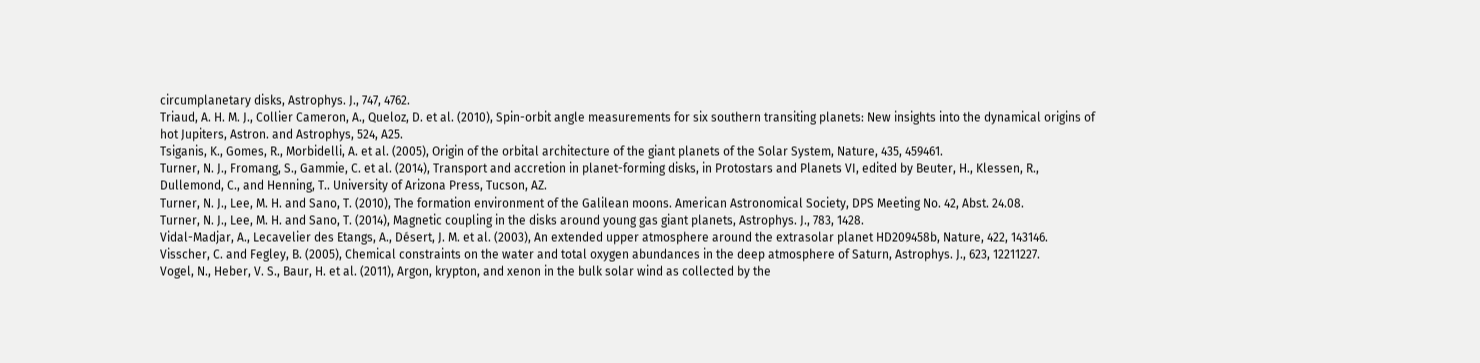circumplanetary disks, Astrophys. J., 747, 4762.
Triaud, A. H. M. J., Collier Cameron, A., Queloz, D. et al. (2010), Spin-orbit angle measurements for six southern transiting planets: New insights into the dynamical origins of hot Jupiters, Astron. and Astrophys, 524, A25.
Tsiganis, K., Gomes, R., Morbidelli, A. et al. (2005), Origin of the orbital architecture of the giant planets of the Solar System, Nature, 435, 459461.
Turner, N. J., Fromang, S., Gammie, C. et al. (2014), Transport and accretion in planet-forming disks, in Protostars and Planets VI, edited by Beuter, H., Klessen, R., Dullemond, C., and Henning, T.. University of Arizona Press, Tucson, AZ.
Turner, N. J., Lee, M. H. and Sano, T. (2010), The formation environment of the Galilean moons. American Astronomical Society, DPS Meeting No. 42, Abst. 24.08.
Turner, N. J., Lee, M. H. and Sano, T. (2014), Magnetic coupling in the disks around young gas giant planets, Astrophys. J., 783, 1428.
Vidal-Madjar, A., Lecavelier des Etangs, A., Désert, J. M. et al. (2003), An extended upper atmosphere around the extrasolar planet HD209458b, Nature, 422, 143146.
Visscher, C. and Fegley, B. (2005), Chemical constraints on the water and total oxygen abundances in the deep atmosphere of Saturn, Astrophys. J., 623, 12211227.
Vogel, N., Heber, V. S., Baur, H. et al. (2011), Argon, krypton, and xenon in the bulk solar wind as collected by the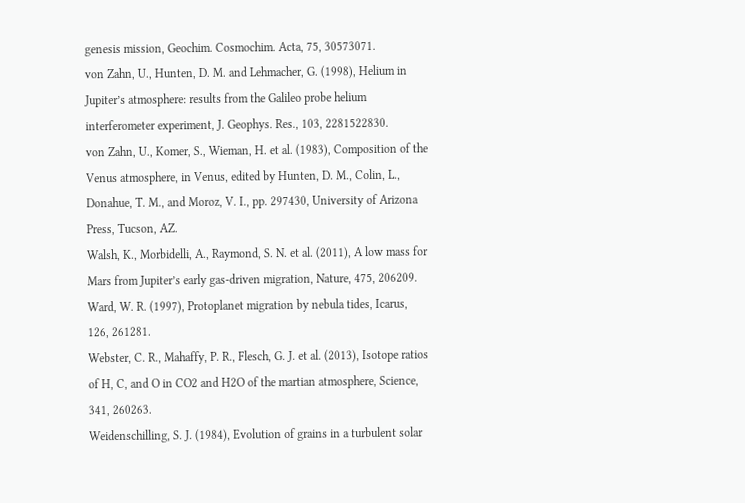genesis mission, Geochim. Cosmochim. Acta, 75, 30573071.
von Zahn, U., Hunten, D. M. and Lehmacher, G. (1998), Helium in Jupiter’s atmosphere: results from the Galileo probe helium interferometer experiment, J. Geophys. Res., 103, 2281522830.
von Zahn, U., Komer, S., Wieman, H. et al. (1983), Composition of the Venus atmosphere, in Venus, edited by Hunten, D. M., Colin, L., Donahue, T. M., and Moroz, V. I., pp. 297430, University of Arizona Press, Tucson, AZ.
Walsh, K., Morbidelli, A., Raymond, S. N. et al. (2011), A low mass for Mars from Jupiter’s early gas-driven migration, Nature, 475, 206209.
Ward, W. R. (1997), Protoplanet migration by nebula tides, Icarus, 126, 261281.
Webster, C. R., Mahaffy, P. R., Flesch, G. J. et al. (2013), Isotope ratios of H, C, and O in CO2 and H2O of the martian atmosphere, Science, 341, 260263.
Weidenschilling, S. J. (1984), Evolution of grains in a turbulent solar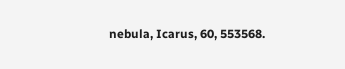nebula, Icarus, 60, 553568.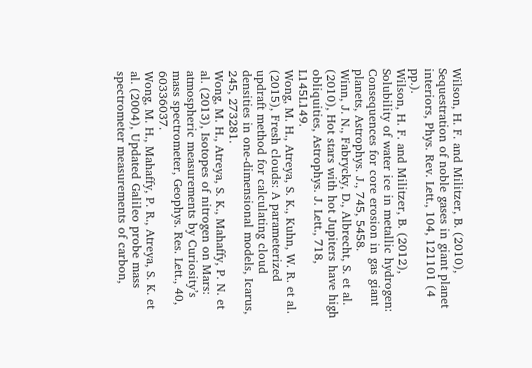Wilson, H. F. and Militzer, B. (2010), Sequestration of noble gases in giant planet interiors, Phys. Rev. Lett., 104, 121101 (4 pp.).
Wilson, H. F. and Militzer, B. (2012), Solubility of water ice in metallic hydrogen: Consequences for core erosion in gas giant planets, Astrophys. J., 745, 5458.
Winn, J. N., Fabrycky, D., Albrecht, S. et al. (2010), Hot stars with hot Jupiters have high obliquities, Astrophys. J. Lett., 718, L145L149.
Wong, M. H., Atreya, S. K., Kuhn, W. R. et al. (2015), Fresh clouds: A parameterized updraft method for calculating cloud densities in one-dimensional models, Icarus, 245, 273281.
Wong, M. H., Atreya, S. K., Mahaffy, P. N. et al. (2013), Isotopes of nitrogen on Mars: atmospheric measurements by Curiosity’s mass spectrometer, Geophys. Res. Lett., 40, 60336037.
Wong, M. H., Mahaffy, P. R., Atreya, S. K. et al. (2004), Updated Galileo probe mass spectrometer measurements of carbon,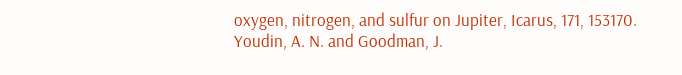oxygen, nitrogen, and sulfur on Jupiter, Icarus, 171, 153170.
Youdin, A. N. and Goodman, J.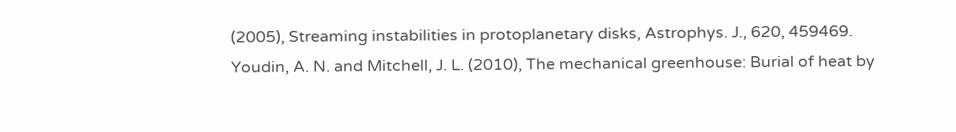(2005), Streaming instabilities in protoplanetary disks, Astrophys. J., 620, 459469.
Youdin, A. N. and Mitchell, J. L. (2010), The mechanical greenhouse: Burial of heat by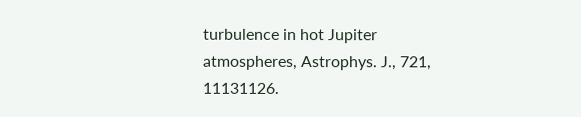turbulence in hot Jupiter atmospheres, Astrophys. J., 721, 11131126.